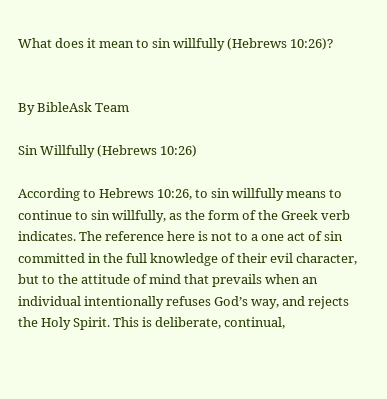What does it mean to sin willfully (Hebrews 10:26)?


By BibleAsk Team

Sin Willfully (Hebrews 10:26)

According to Hebrews 10:26, to sin willfully means to continue to sin willfully, as the form of the Greek verb indicates. The reference here is not to a one act of sin committed in the full knowledge of their evil character, but to the attitude of mind that prevails when an individual intentionally refuses God’s way, and rejects the Holy Spirit. This is deliberate, continual,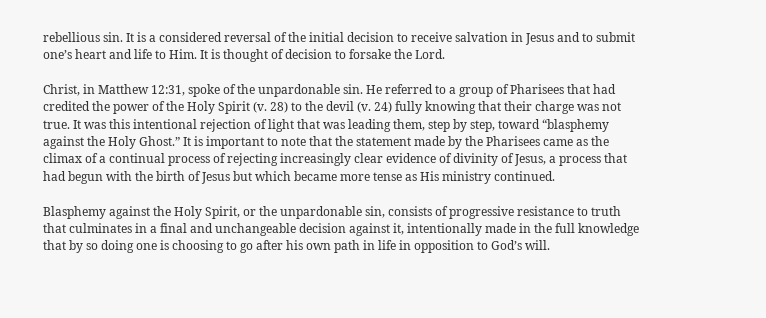rebellious sin. It is a considered reversal of the initial decision to receive salvation in Jesus and to submit one’s heart and life to Him. It is thought of decision to forsake the Lord.

Christ, in Matthew 12:31, spoke of the unpardonable sin. He referred to a group of Pharisees that had credited the power of the Holy Spirit (v. 28) to the devil (v. 24) fully knowing that their charge was not true. It was this intentional rejection of light that was leading them, step by step, toward “blasphemy against the Holy Ghost.” It is important to note that the statement made by the Pharisees came as the climax of a continual process of rejecting increasingly clear evidence of divinity of Jesus, a process that had begun with the birth of Jesus but which became more tense as His ministry continued.

Blasphemy against the Holy Spirit, or the unpardonable sin, consists of progressive resistance to truth that culminates in a final and unchangeable decision against it, intentionally made in the full knowledge that by so doing one is choosing to go after his own path in life in opposition to God’s will.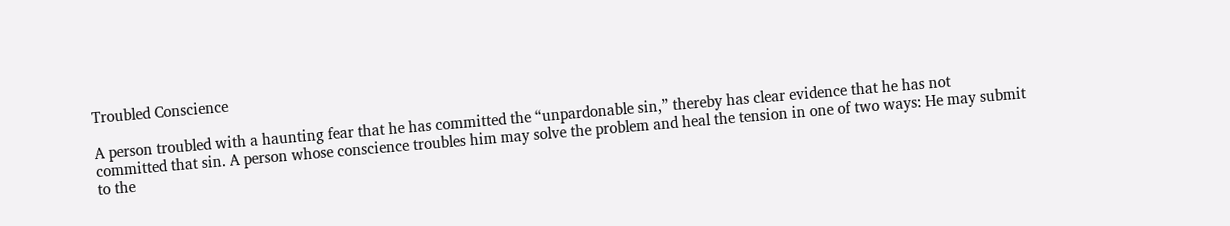Troubled Conscience

A person troubled with a haunting fear that he has committed the “unpardonable sin,” thereby has clear evidence that he has not committed that sin. A person whose conscience troubles him may solve the problem and heal the tension in one of two ways: He may submit to the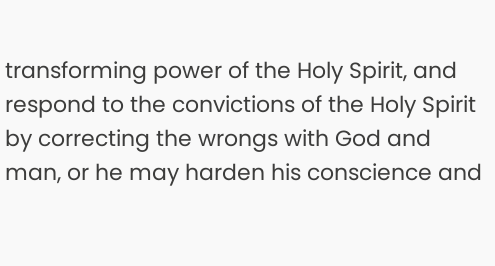transforming power of the Holy Spirit, and respond to the convictions of the Holy Spirit by correcting the wrongs with God and man, or he may harden his conscience and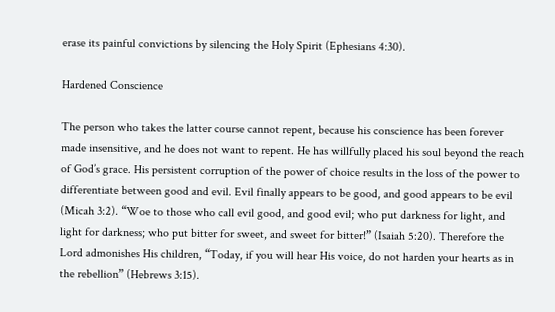erase its painful convictions by silencing the Holy Spirit (Ephesians 4:30).

Hardened Conscience

The person who takes the latter course cannot repent, because his conscience has been forever made insensitive, and he does not want to repent. He has willfully placed his soul beyond the reach of God’s grace. His persistent corruption of the power of choice results in the loss of the power to differentiate between good and evil. Evil finally appears to be good, and good appears to be evil (Micah 3:2). “Woe to those who call evil good, and good evil; who put darkness for light, and light for darkness; who put bitter for sweet, and sweet for bitter!” (Isaiah 5:20). Therefore the Lord admonishes His children, “Today, if you will hear His voice, do not harden your hearts as in the rebellion” (Hebrews 3:15).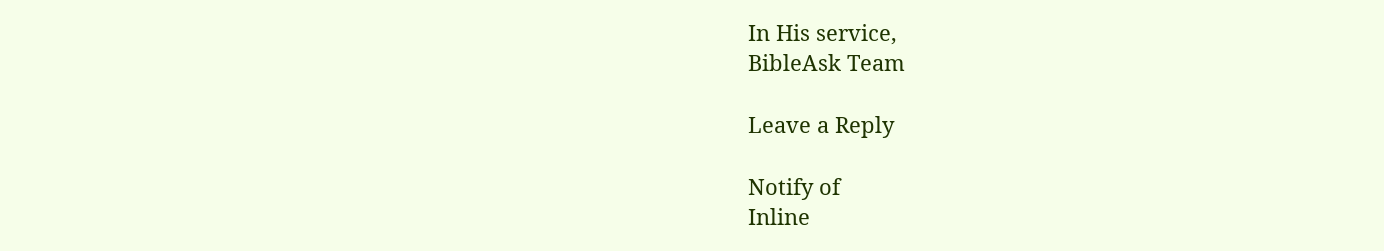In His service,
BibleAsk Team

Leave a Reply

Notify of
Inline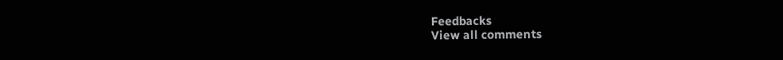Feedbacks
View all comments